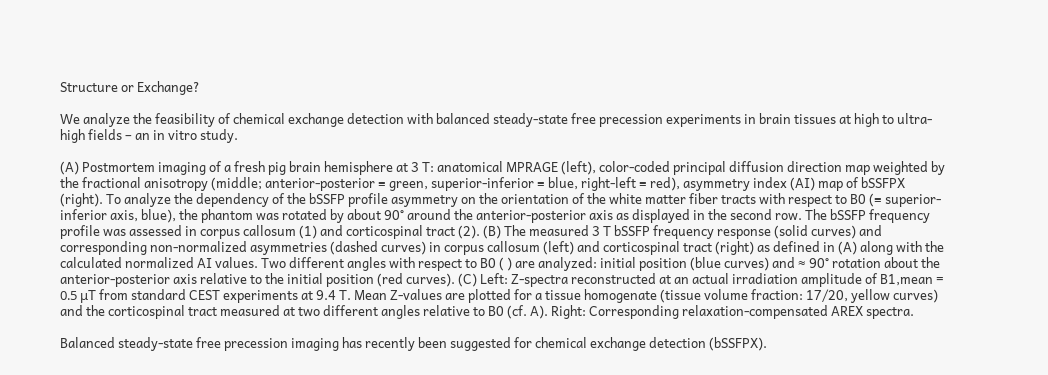Structure or Exchange?

We analyze the feasibility of chemical exchange detection with balanced steady-state free precession experiments in brain tissues at high to ultra-high fields – an in vitro study.

(A) Postmortem imaging of a fresh pig brain hemisphere at 3 T: anatomical MPRAGE (left), color-coded principal diffusion direction map weighted by the fractional anisotropy (middle; anterior-posterior ≡ green, superior-inferior ≡ blue, right-left ≡ red), asymmetry index (AI) map of bSSFPX (right). To analyze the dependency of the bSSFP profile asymmetry on the orientation of the white matter fiber tracts with respect to B0 (≡ superior-inferior axis, blue), the phantom was rotated by about 90° around the anterior-posterior axis as displayed in the second row. The bSSFP frequency profile was assessed in corpus callosum (1) and corticospinal tract (2). (B) The measured 3 T bSSFP frequency response (solid curves) and corresponding non-normalized asymmetries (dashed curves) in corpus callosum (left) and corticospinal tract (right) as defined in (A) along with the calculated normalized AI values. Two different angles with respect to B0 ( ) are analyzed: initial position (blue curves) and ≈ 90° rotation about the anterior-posterior axis relative to the initial position (red curves). (C) Left: Z-spectra reconstructed at an actual irradiation amplitude of B1,mean = 0.5 μT from standard CEST experiments at 9.4 T. Mean Z-values are plotted for a tissue homogenate (tissue volume fraction: 17/20, yellow curves) and the corticospinal tract measured at two different angles relative to B0 (cf. A). Right: Corresponding relaxation-compensated AREX spectra.

Balanced steady-state free precession imaging has recently been suggested for chemical exchange detection (bSSFPX).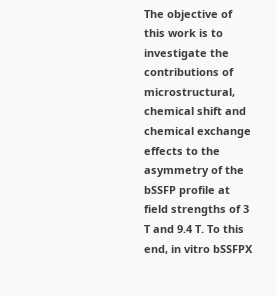The objective of this work is to investigate the contributions of microstructural, chemical shift and chemical exchange effects to the asymmetry of the bSSFP profile at field strengths of 3 T and 9.4 T. To this end, in vitro bSSFPX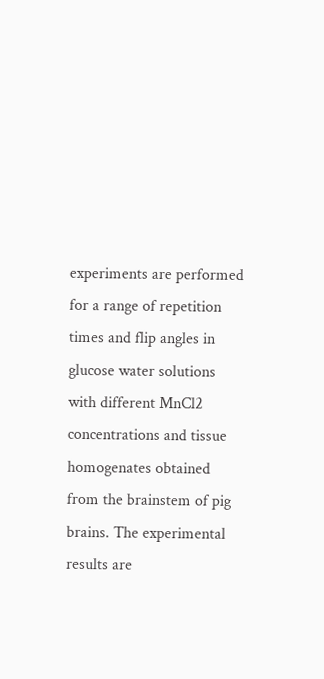experiments are performed for a range of repetition times and flip angles in glucose water solutions with different MnCl2 concentrations and tissue homogenates obtained from the brainstem of pig brains. The experimental results are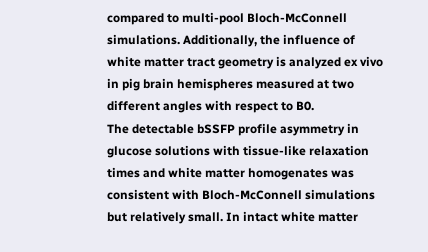compared to multi-pool Bloch-McConnell simulations. Additionally, the influence of white matter tract geometry is analyzed ex vivo in pig brain hemispheres measured at two different angles with respect to B0.
The detectable bSSFP profile asymmetry in glucose solutions with tissue-like relaxation times and white matter homogenates was consistent with Bloch-McConnell simulations but relatively small. In intact white matter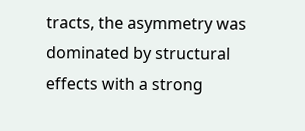tracts, the asymmetry was dominated by structural effects with a strong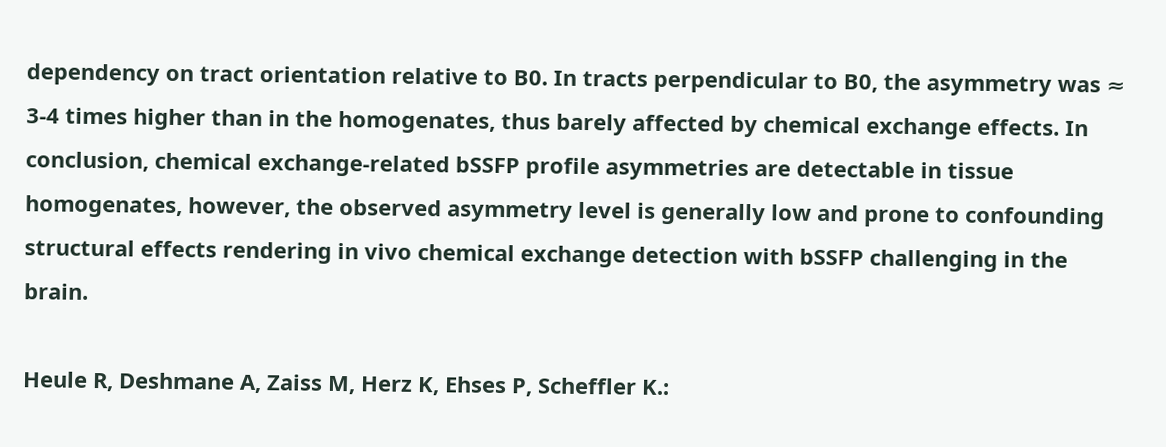dependency on tract orientation relative to B0. In tracts perpendicular to B0, the asymmetry was ≈ 3-4 times higher than in the homogenates, thus barely affected by chemical exchange effects. In conclusion, chemical exchange-related bSSFP profile asymmetries are detectable in tissue homogenates, however, the observed asymmetry level is generally low and prone to confounding structural effects rendering in vivo chemical exchange detection with bSSFP challenging in the brain.

Heule R, Deshmane A, Zaiss M, Herz K, Ehses P, Scheffler K.: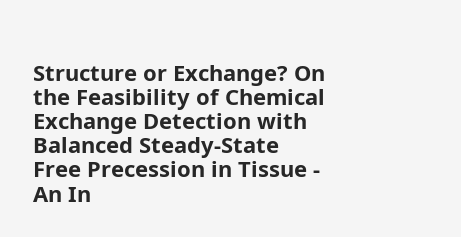Structure or Exchange? On the Feasibility of Chemical Exchange Detection with Balanced Steady-State Free Precession in Tissue - An In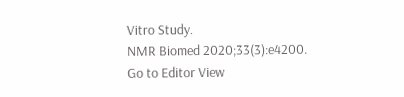Vitro Study.
NMR Biomed 2020;33(3):e4200.
Go to Editor View